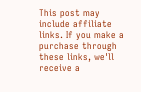This post may include affiliate links. If you make a purchase through these links, we'll receive a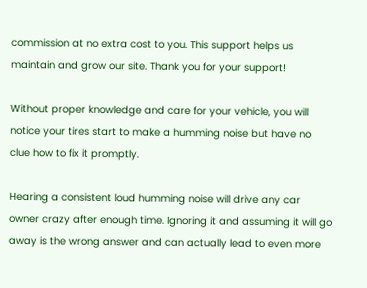commission at no extra cost to you. This support helps us maintain and grow our site. Thank you for your support!

Without proper knowledge and care for your vehicle, you will notice your tires start to make a humming noise but have no clue how to fix it promptly.

Hearing a consistent loud humming noise will drive any car owner crazy after enough time. Ignoring it and assuming it will go away is the wrong answer and can actually lead to even more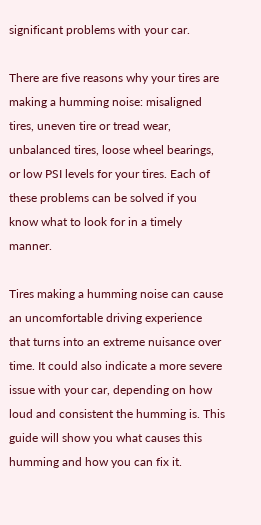significant problems with your car.

There are five reasons why your tires are making a humming noise: misaligned tires, uneven tire or tread wear, unbalanced tires, loose wheel bearings, or low PSI levels for your tires. Each of these problems can be solved if you know what to look for in a timely manner.

Tires making a humming noise can cause an uncomfortable driving experience that turns into an extreme nuisance over time. It could also indicate a more severe issue with your car, depending on how loud and consistent the humming is. This guide will show you what causes this humming and how you can fix it.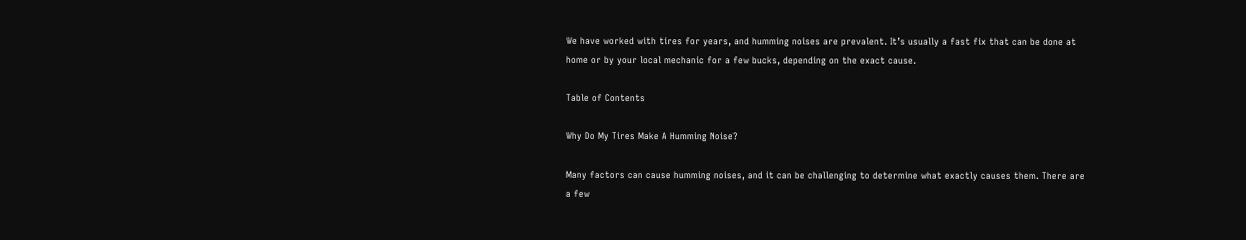We have worked with tires for years, and humming noises are prevalent. It’s usually a fast fix that can be done at home or by your local mechanic for a few bucks, depending on the exact cause.

Table of Contents

Why Do My Tires Make A Humming Noise?

Many factors can cause humming noises, and it can be challenging to determine what exactly causes them. There are a few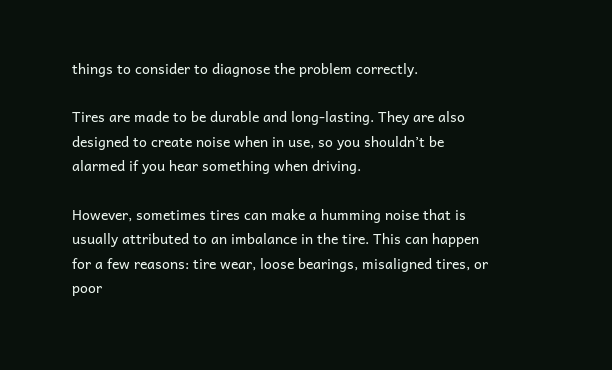things to consider to diagnose the problem correctly.

Tires are made to be durable and long-lasting. They are also designed to create noise when in use, so you shouldn’t be alarmed if you hear something when driving.

However, sometimes tires can make a humming noise that is usually attributed to an imbalance in the tire. This can happen for a few reasons: tire wear, loose bearings, misaligned tires, or poor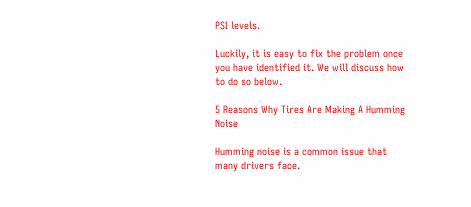PSI levels.

Luckily, it is easy to fix the problem once you have identified it. We will discuss how to do so below.

5 Reasons Why Tires Are Making A Humming Noise

Humming noise is a common issue that many drivers face.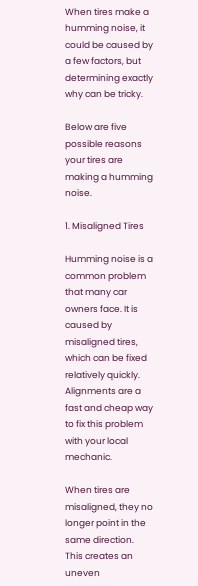When tires make a humming noise, it could be caused by a few factors, but determining exactly why can be tricky.

Below are five possible reasons your tires are making a humming noise.

1. Misaligned Tires

Humming noise is a common problem that many car owners face. It is caused by misaligned tires, which can be fixed relatively quickly. Alignments are a fast and cheap way to fix this problem with your local mechanic.

When tires are misaligned, they no longer point in the same direction. This creates an uneven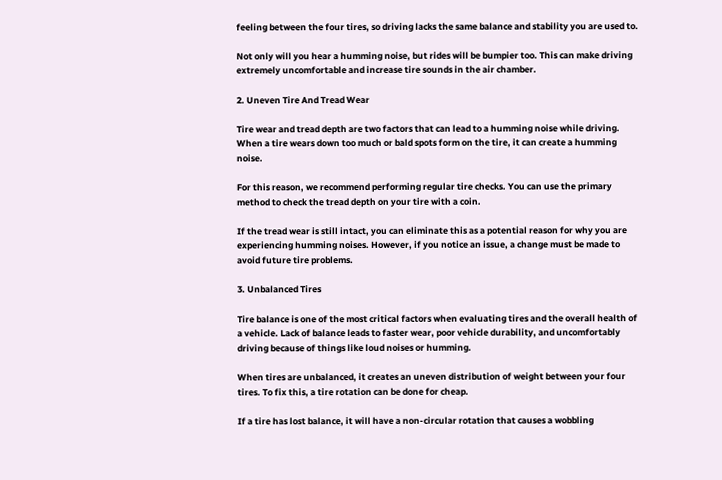feeling between the four tires, so driving lacks the same balance and stability you are used to.

Not only will you hear a humming noise, but rides will be bumpier too. This can make driving extremely uncomfortable and increase tire sounds in the air chamber.

2. Uneven Tire And Tread Wear

Tire wear and tread depth are two factors that can lead to a humming noise while driving. When a tire wears down too much or bald spots form on the tire, it can create a humming noise.

For this reason, we recommend performing regular tire checks. You can use the primary method to check the tread depth on your tire with a coin.

If the tread wear is still intact, you can eliminate this as a potential reason for why you are experiencing humming noises. However, if you notice an issue, a change must be made to avoid future tire problems.

3. Unbalanced Tires

Tire balance is one of the most critical factors when evaluating tires and the overall health of a vehicle. Lack of balance leads to faster wear, poor vehicle durability, and uncomfortably driving because of things like loud noises or humming.

When tires are unbalanced, it creates an uneven distribution of weight between your four tires. To fix this, a tire rotation can be done for cheap.

If a tire has lost balance, it will have a non-circular rotation that causes a wobbling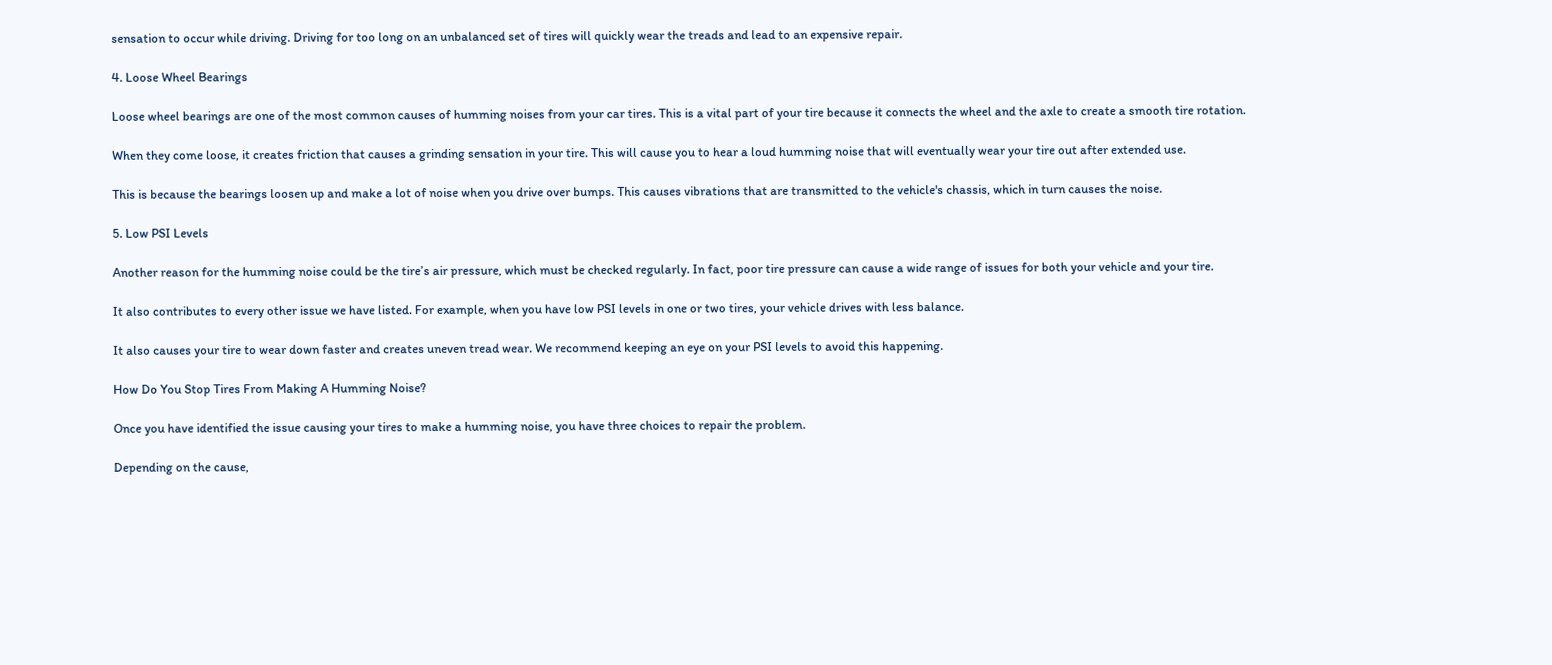sensation to occur while driving. Driving for too long on an unbalanced set of tires will quickly wear the treads and lead to an expensive repair.

4. Loose Wheel Bearings

Loose wheel bearings are one of the most common causes of humming noises from your car tires. This is a vital part of your tire because it connects the wheel and the axle to create a smooth tire rotation.

When they come loose, it creates friction that causes a grinding sensation in your tire. This will cause you to hear a loud humming noise that will eventually wear your tire out after extended use.

This is because the bearings loosen up and make a lot of noise when you drive over bumps. This causes vibrations that are transmitted to the vehicle's chassis, which in turn causes the noise.

5. Low PSI Levels

Another reason for the humming noise could be the tire’s air pressure, which must be checked regularly. In fact, poor tire pressure can cause a wide range of issues for both your vehicle and your tire.

It also contributes to every other issue we have listed. For example, when you have low PSI levels in one or two tires, your vehicle drives with less balance.

It also causes your tire to wear down faster and creates uneven tread wear. We recommend keeping an eye on your PSI levels to avoid this happening.

How Do You Stop Tires From Making A Humming Noise?

Once you have identified the issue causing your tires to make a humming noise, you have three choices to repair the problem.

Depending on the cause,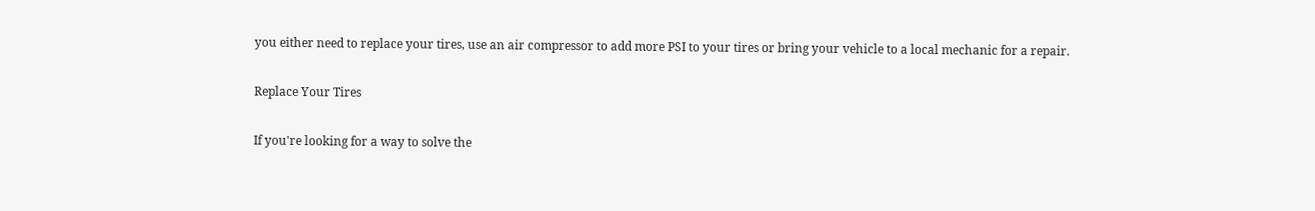you either need to replace your tires, use an air compressor to add more PSI to your tires or bring your vehicle to a local mechanic for a repair.

Replace Your Tires

If you're looking for a way to solve the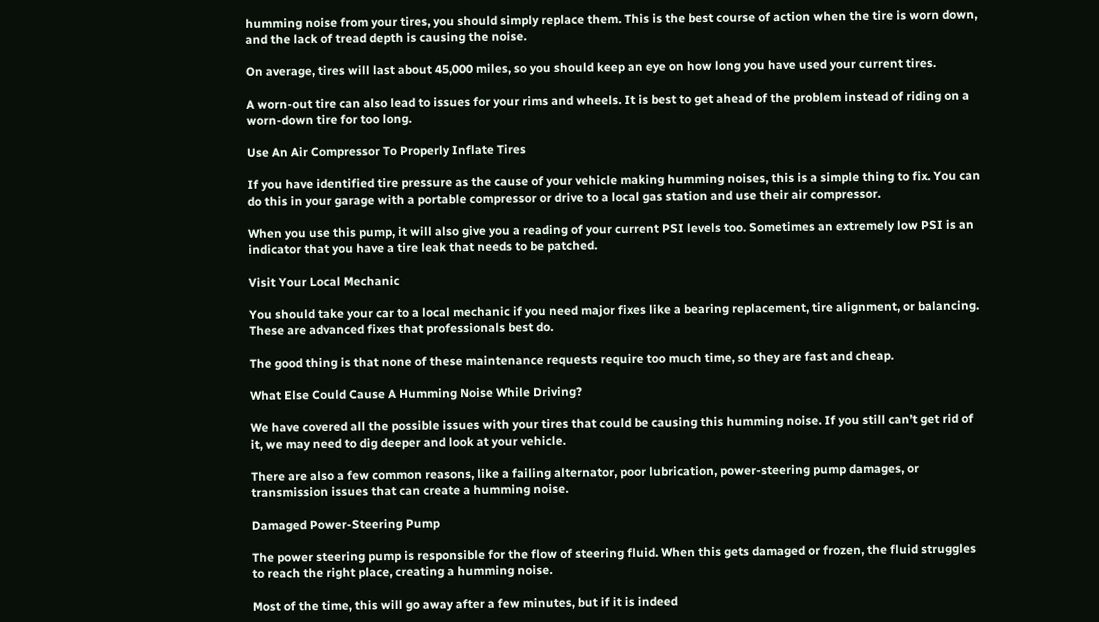humming noise from your tires, you should simply replace them. This is the best course of action when the tire is worn down, and the lack of tread depth is causing the noise.

On average, tires will last about 45,000 miles, so you should keep an eye on how long you have used your current tires.

A worn-out tire can also lead to issues for your rims and wheels. It is best to get ahead of the problem instead of riding on a worn-down tire for too long.

Use An Air Compressor To Properly Inflate Tires

If you have identified tire pressure as the cause of your vehicle making humming noises, this is a simple thing to fix. You can do this in your garage with a portable compressor or drive to a local gas station and use their air compressor.

When you use this pump, it will also give you a reading of your current PSI levels too. Sometimes an extremely low PSI is an indicator that you have a tire leak that needs to be patched.

Visit Your Local Mechanic

You should take your car to a local mechanic if you need major fixes like a bearing replacement, tire alignment, or balancing. These are advanced fixes that professionals best do.

The good thing is that none of these maintenance requests require too much time, so they are fast and cheap.

What Else Could Cause A Humming Noise While Driving?

We have covered all the possible issues with your tires that could be causing this humming noise. If you still can’t get rid of it, we may need to dig deeper and look at your vehicle.

There are also a few common reasons, like a failing alternator, poor lubrication, power-steering pump damages, or transmission issues that can create a humming noise.

Damaged Power-Steering Pump

The power steering pump is responsible for the flow of steering fluid. When this gets damaged or frozen, the fluid struggles to reach the right place, creating a humming noise.

Most of the time, this will go away after a few minutes, but if it is indeed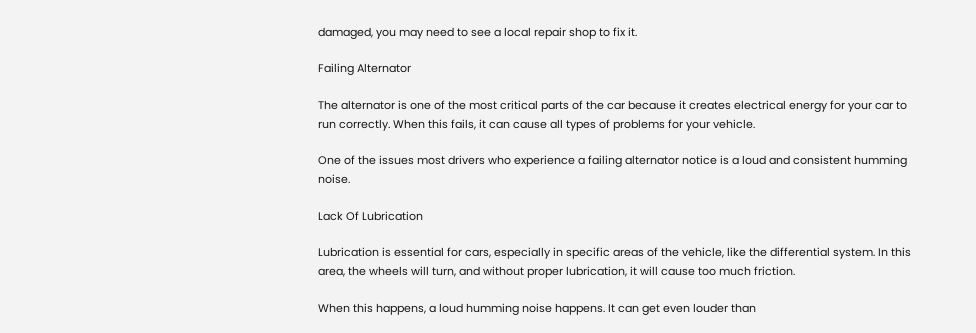damaged, you may need to see a local repair shop to fix it.

Failing Alternator

The alternator is one of the most critical parts of the car because it creates electrical energy for your car to run correctly. When this fails, it can cause all types of problems for your vehicle.

One of the issues most drivers who experience a failing alternator notice is a loud and consistent humming noise.

Lack Of Lubrication

Lubrication is essential for cars, especially in specific areas of the vehicle, like the differential system. In this area, the wheels will turn, and without proper lubrication, it will cause too much friction.

When this happens, a loud humming noise happens. It can get even louder than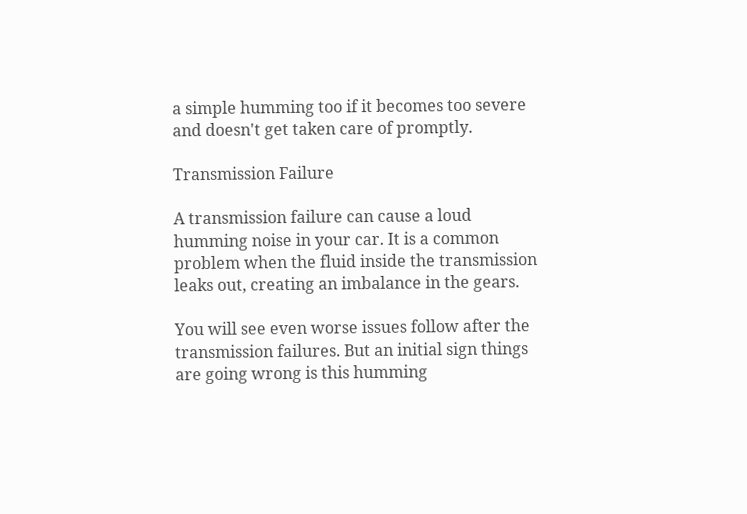a simple humming too if it becomes too severe and doesn't get taken care of promptly.

Transmission Failure

A transmission failure can cause a loud humming noise in your car. It is a common problem when the fluid inside the transmission leaks out, creating an imbalance in the gears.

You will see even worse issues follow after the transmission failures. But an initial sign things are going wrong is this humming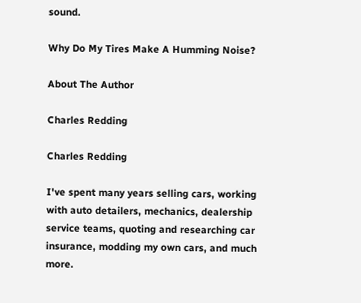sound.

Why Do My Tires Make A Humming Noise?

About The Author

Charles Redding

Charles Redding

I've spent many years selling cars, working with auto detailers, mechanics, dealership service teams, quoting and researching car insurance, modding my own cars, and much more.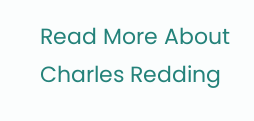Read More About Charles Redding